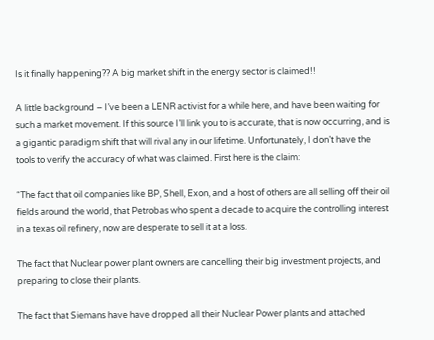Is it finally happening?? A big market shift in the energy sector is claimed!!

A little background – I’ve been a LENR activist for a while here, and have been waiting for such a market movement. If this source I’ll link you to is accurate, that is now occurring, and is a gigantic paradigm shift that will rival any in our lifetime. Unfortunately, I don’t have the tools to verify the accuracy of what was claimed. First here is the claim:

“The fact that oil companies like BP, Shell, Exon, and a host of others are all selling off their oil fields around the world, that Petrobas who spent a decade to acquire the controlling interest in a texas oil refinery, now are desperate to sell it at a loss.

The fact that Nuclear power plant owners are cancelling their big investment projects, and preparing to close their plants.

The fact that Siemans have have dropped all their Nuclear Power plants and attached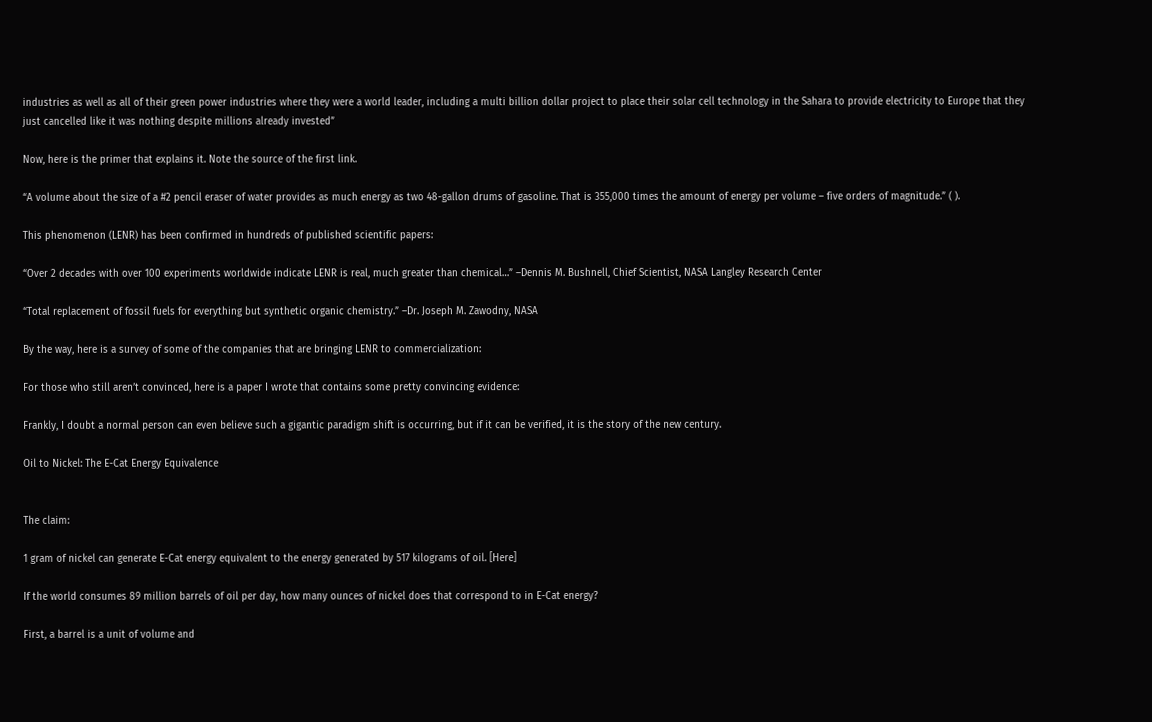industries as well as all of their green power industries where they were a world leader, including a multi billion dollar project to place their solar cell technology in the Sahara to provide electricity to Europe that they just cancelled like it was nothing despite millions already invested”

Now, here is the primer that explains it. Note the source of the first link.

“A volume about the size of a #2 pencil eraser of water provides as much energy as two 48-gallon drums of gasoline. That is 355,000 times the amount of energy per volume – five orders of magnitude.” ( ).

This phenomenon (LENR) has been confirmed in hundreds of published scientific papers:

“Over 2 decades with over 100 experiments worldwide indicate LENR is real, much greater than chemical…” –Dennis M. Bushnell, Chief Scientist, NASA Langley Research Center

“Total replacement of fossil fuels for everything but synthetic organic chemistry.” –Dr. Joseph M. Zawodny, NASA

By the way, here is a survey of some of the companies that are bringing LENR to commercialization:

For those who still aren’t convinced, here is a paper I wrote that contains some pretty convincing evidence:

Frankly, I doubt a normal person can even believe such a gigantic paradigm shift is occurring, but if it can be verified, it is the story of the new century.

Oil to Nickel: The E-Cat Energy Equivalence


The claim:

1 gram of nickel can generate E-Cat energy equivalent to the energy generated by 517 kilograms of oil. [Here]

If the world consumes 89 million barrels of oil per day, how many ounces of nickel does that correspond to in E-Cat energy?

First, a barrel is a unit of volume and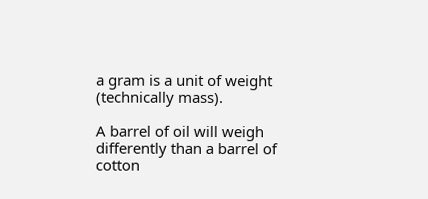a gram is a unit of weight (technically mass).

A barrel of oil will weigh differently than a barrel of cotton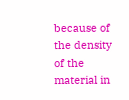because of the density of the material in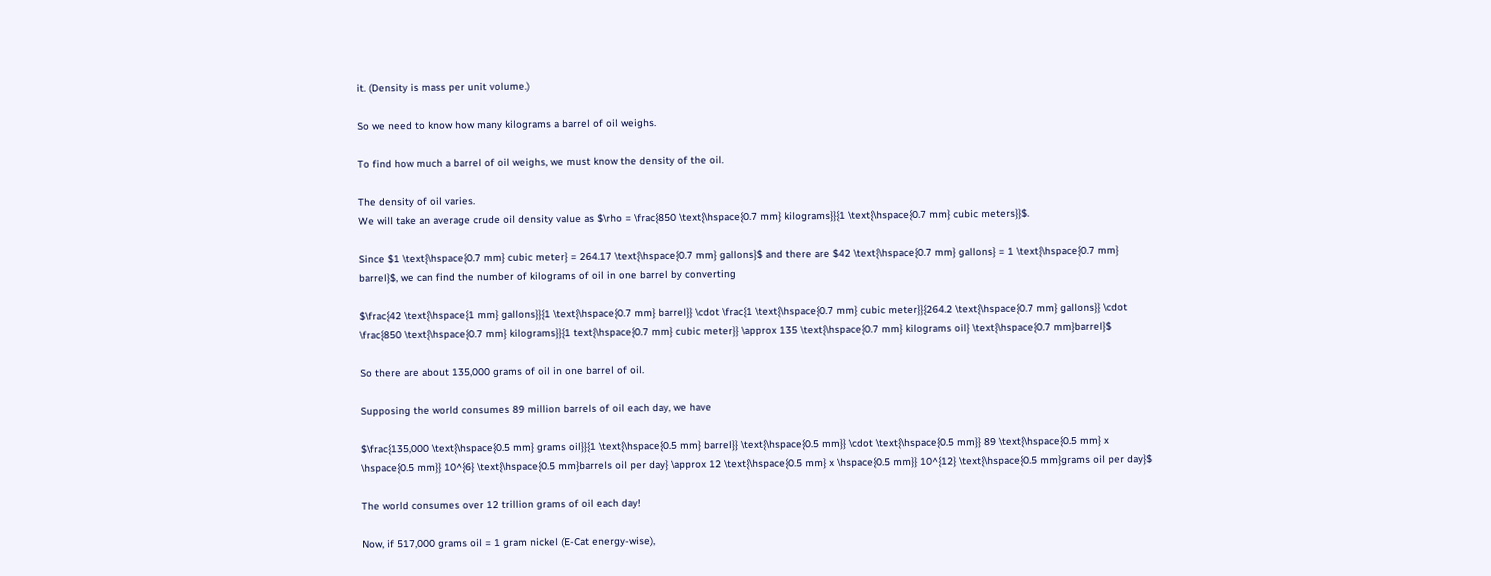it. (Density is mass per unit volume.)

So we need to know how many kilograms a barrel of oil weighs.

To find how much a barrel of oil weighs, we must know the density of the oil.

The density of oil varies.
We will take an average crude oil density value as $\rho = \frac{850 \text{\hspace{0.7 mm} kilograms}}{1 \text{\hspace{0.7 mm} cubic meters}}$.

Since $1 \text{\hspace{0.7 mm} cubic meter} = 264.17 \text{\hspace{0.7 mm} gallons}$ and there are $42 \text{\hspace{0.7 mm} gallons} = 1 \text{\hspace{0.7 mm} barrel}$, we can find the number of kilograms of oil in one barrel by converting

$\frac{42 \text{\hspace{1 mm} gallons}}{1 \text{\hspace{0.7 mm} barrel}} \cdot \frac{1 \text{\hspace{0.7 mm} cubic meter}}{264.2 \text{\hspace{0.7 mm} gallons}} \cdot \frac{850 \text{\hspace{0.7 mm} kilograms}}{1 text{\hspace{0.7 mm} cubic meter}} \approx 135 \text{\hspace{0.7 mm} kilograms oil} \text{\hspace{0.7 mm}barrel}$

So there are about 135,000 grams of oil in one barrel of oil.

Supposing the world consumes 89 million barrels of oil each day, we have

$\frac{135,000 \text{\hspace{0.5 mm} grams oil}}{1 \text{\hspace{0.5 mm} barrel}} \text{\hspace{0.5 mm}} \cdot \text{\hspace{0.5 mm}} 89 \text{\hspace{0.5 mm} x \hspace{0.5 mm}} 10^{6} \text{\hspace{0.5 mm}barrels oil per day} \approx 12 \text{\hspace{0.5 mm} x \hspace{0.5 mm}} 10^{12} \text{\hspace{0.5 mm}grams oil per day}$

The world consumes over 12 trillion grams of oil each day!

Now, if 517,000 grams oil = 1 gram nickel (E-Cat energy-wise),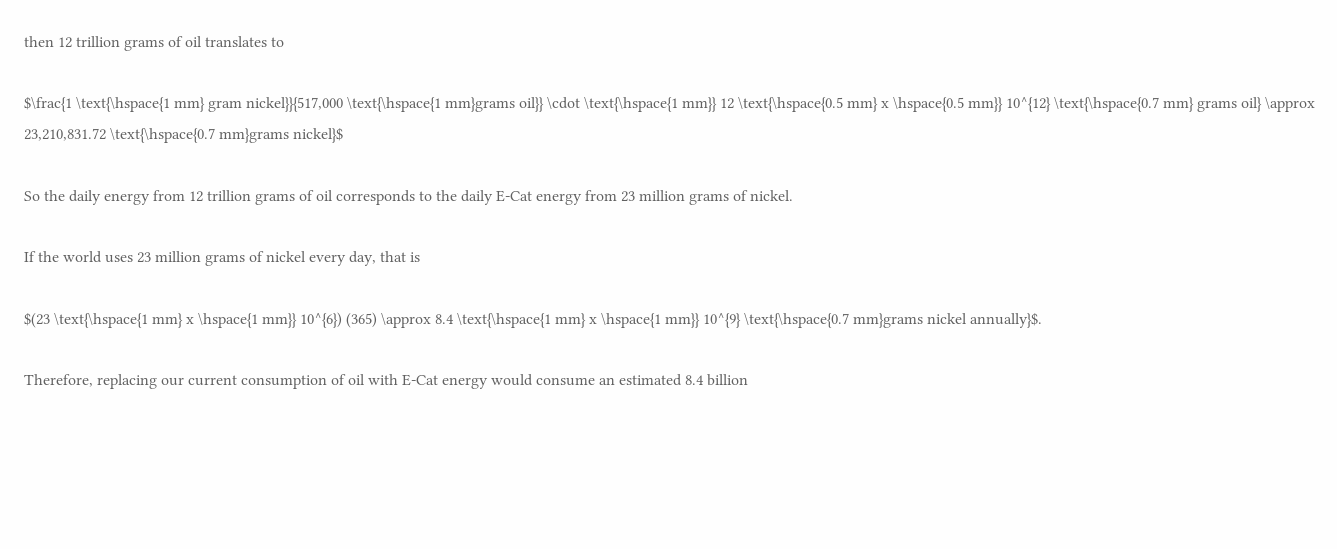then 12 trillion grams of oil translates to

$\frac{1 \text{\hspace{1 mm} gram nickel}}{517,000 \text{\hspace{1 mm}grams oil}} \cdot \text{\hspace{1 mm}} 12 \text{\hspace{0.5 mm} x \hspace{0.5 mm}} 10^{12} \text{\hspace{0.7 mm} grams oil} \approx 23,210,831.72 \text{\hspace{0.7 mm}grams nickel}$

So the daily energy from 12 trillion grams of oil corresponds to the daily E-Cat energy from 23 million grams of nickel.

If the world uses 23 million grams of nickel every day, that is

$(23 \text{\hspace{1 mm} x \hspace{1 mm}} 10^{6}) (365) \approx 8.4 \text{\hspace{1 mm} x \hspace{1 mm}} 10^{9} \text{\hspace{0.7 mm}grams nickel annually}$.

Therefore, replacing our current consumption of oil with E-Cat energy would consume an estimated 8.4 billion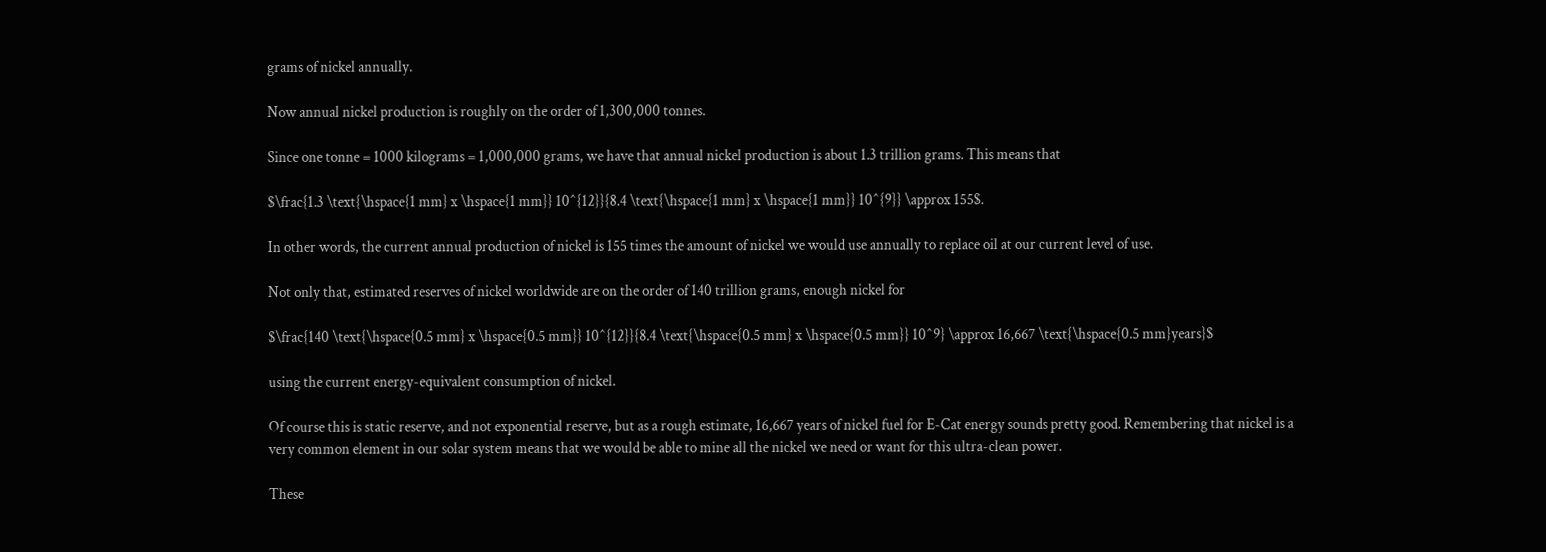grams of nickel annually.

Now annual nickel production is roughly on the order of 1,300,000 tonnes.

Since one tonne = 1000 kilograms = 1,000,000 grams, we have that annual nickel production is about 1.3 trillion grams. This means that

$\frac{1.3 \text{\hspace{1 mm} x \hspace{1 mm}} 10^{12}}{8.4 \text{\hspace{1 mm} x \hspace{1 mm}} 10^{9}} \approx 155$.

In other words, the current annual production of nickel is 155 times the amount of nickel we would use annually to replace oil at our current level of use.

Not only that, estimated reserves of nickel worldwide are on the order of 140 trillion grams, enough nickel for

$\frac{140 \text{\hspace{0.5 mm} x \hspace{0.5 mm}} 10^{12}}{8.4 \text{\hspace{0.5 mm} x \hspace{0.5 mm}} 10^9} \approx 16,667 \text{\hspace{0.5 mm}years}$

using the current energy-equivalent consumption of nickel.

Of course this is static reserve, and not exponential reserve, but as a rough estimate, 16,667 years of nickel fuel for E-Cat energy sounds pretty good. Remembering that nickel is a very common element in our solar system means that we would be able to mine all the nickel we need or want for this ultra-clean power.

These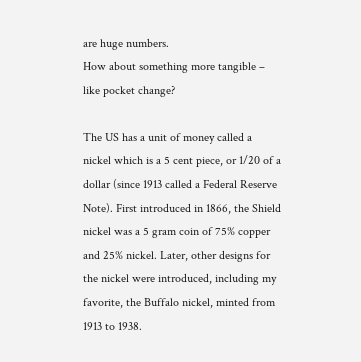are huge numbers.
How about something more tangible – like pocket change?

The US has a unit of money called a nickel which is a 5 cent piece, or 1/20 of a dollar (since 1913 called a Federal Reserve Note). First introduced in 1866, the Shield nickel was a 5 gram coin of 75% copper and 25% nickel. Later, other designs for the nickel were introduced, including my favorite, the Buffalo nickel, minted from 1913 to 1938.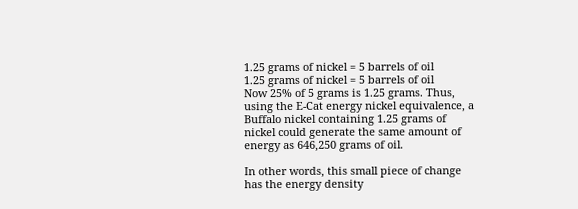1.25 grams of nickel = 5 barrels of oil
1.25 grams of nickel = 5 barrels of oil
Now 25% of 5 grams is 1.25 grams. Thus, using the E-Cat energy nickel equivalence, a Buffalo nickel containing 1.25 grams of nickel could generate the same amount of energy as 646,250 grams of oil.

In other words, this small piece of change has the energy density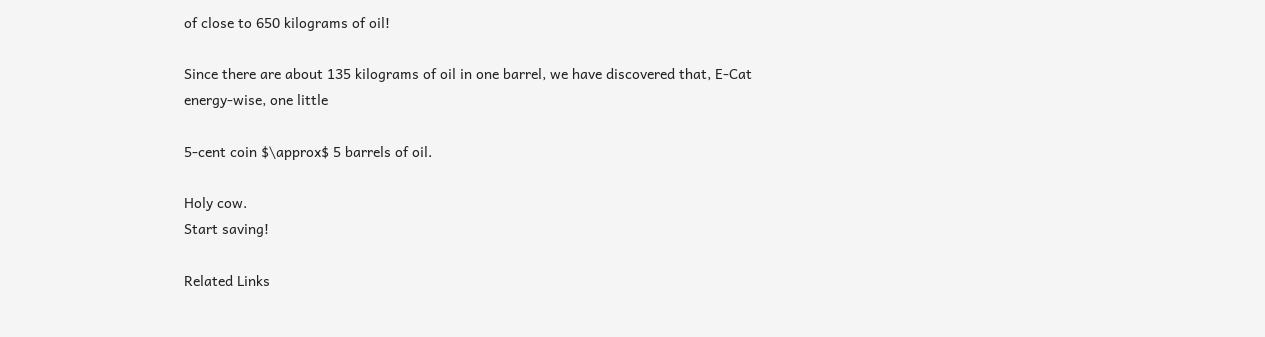of close to 650 kilograms of oil!

Since there are about 135 kilograms of oil in one barrel, we have discovered that, E-Cat energy-wise, one little

5-cent coin $\approx$ 5 barrels of oil.

Holy cow.
Start saving!

Related Links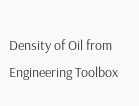Density of Oil from Engineering Toolbox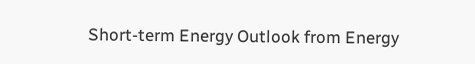Short-term Energy Outlook from Energy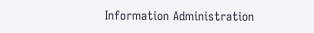Information Administration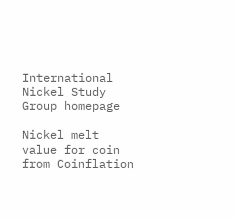International Nickel Study Group homepage

Nickel melt value for coin from Coinflation